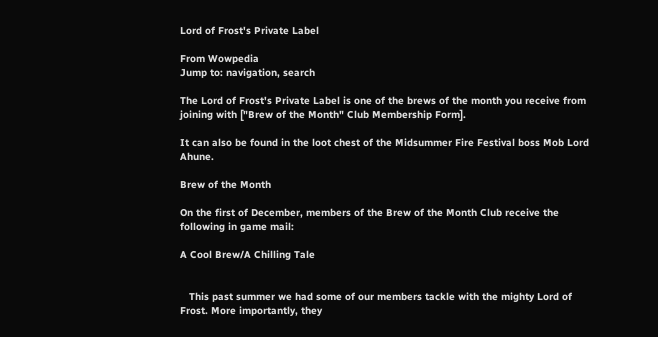Lord of Frost's Private Label

From Wowpedia
Jump to: navigation, search

The Lord of Frost's Private Label is one of the brews of the month you receive from joining with ["Brew of the Month" Club Membership Form].

It can also be found in the loot chest of the Midsummer Fire Festival boss Mob Lord Ahune.

Brew of the Month

On the first of December, members of the Brew of the Month Club receive the following in game mail:

A Cool Brew/A Chilling Tale


   This past summer we had some of our members tackle with the mighty Lord of Frost. More importantly, they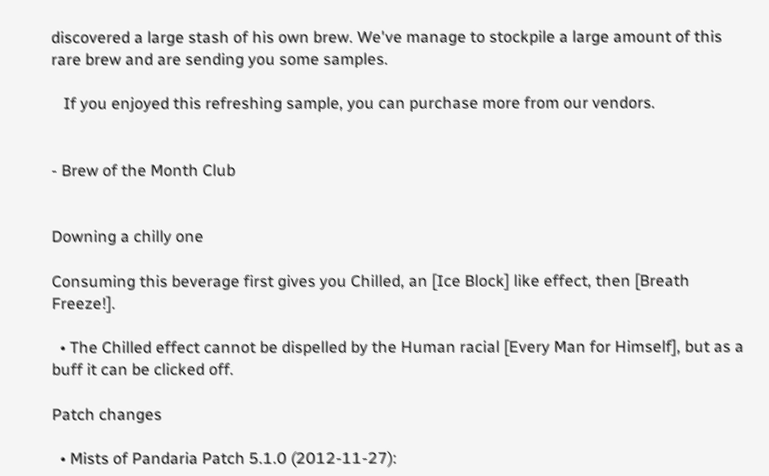discovered a large stash of his own brew. We've manage to stockpile a large amount of this rare brew and are sending you some samples.

   If you enjoyed this refreshing sample, you can purchase more from our vendors.


- Brew of the Month Club


Downing a chilly one

Consuming this beverage first gives you Chilled, an [Ice Block] like effect, then [Breath Freeze!].

  • The Chilled effect cannot be dispelled by the Human racial [Every Man for Himself], but as a buff it can be clicked off.

Patch changes

  • Mists of Pandaria Patch 5.1.0 (2012-11-27):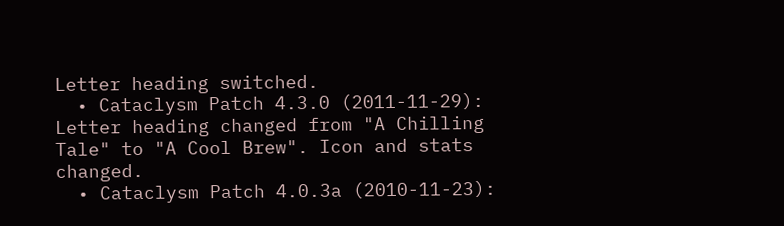Letter heading switched.
  • Cataclysm Patch 4.3.0 (2011-11-29): Letter heading changed from "A Chilling Tale" to "A Cool Brew". Icon and stats changed.
  • Cataclysm Patch 4.0.3a (2010-11-23):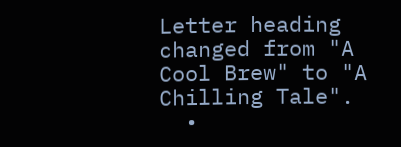Letter heading changed from "A Cool Brew" to "A Chilling Tale".
  •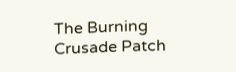The Burning Crusade Patch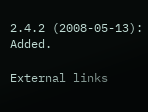2.4.2 (2008-05-13): Added.

External links